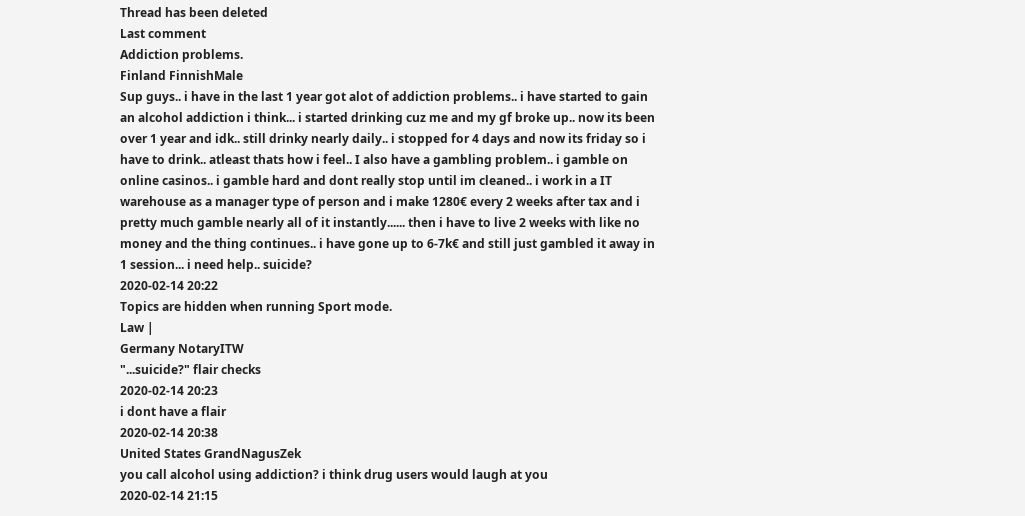Thread has been deleted
Last comment
Addiction problems.
Finland FinnishMale
Sup guys.. i have in the last 1 year got alot of addiction problems.. i have started to gain an alcohol addiction i think... i started drinking cuz me and my gf broke up.. now its been over 1 year and idk.. still drinky nearly daily.. i stopped for 4 days and now its friday so i have to drink.. atleast thats how i feel.. I also have a gambling problem.. i gamble on online casinos.. i gamble hard and dont really stop until im cleaned.. i work in a IT warehouse as a manager type of person and i make 1280€ every 2 weeks after tax and i pretty much gamble nearly all of it instantly...... then i have to live 2 weeks with like no money and the thing continues.. i have gone up to 6-7k€ and still just gambled it away in 1 session... i need help.. suicide?
2020-02-14 20:22
Topics are hidden when running Sport mode.
Law |
Germany NotaryITW
"...suicide?" flair checks
2020-02-14 20:23
i dont have a flair
2020-02-14 20:38
United States GrandNagusZek
you call alcohol using addiction? i think drug users would laugh at you
2020-02-14 21:15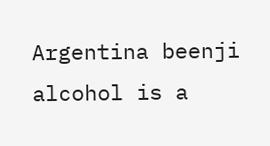Argentina beenji
alcohol is a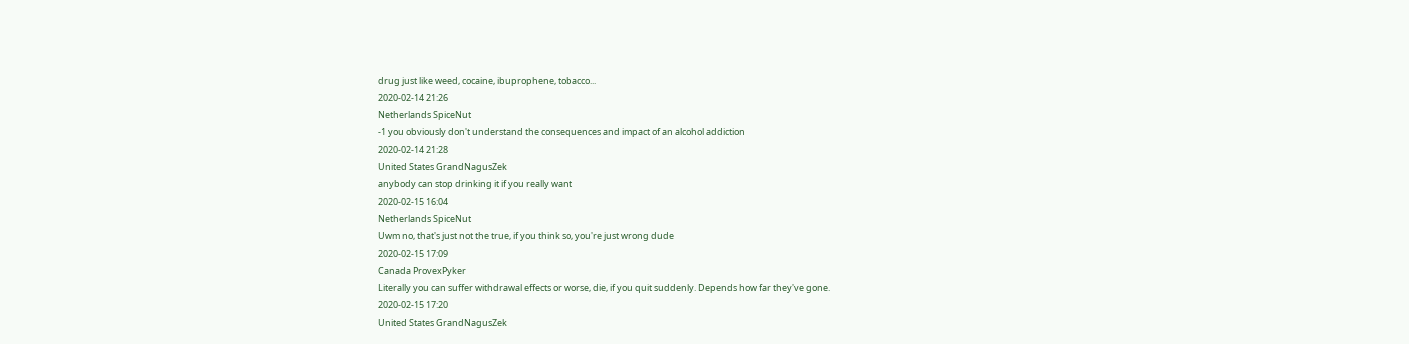drug just like weed, cocaine, ibuprophene, tobacco...
2020-02-14 21:26
Netherlands SpiceNut
-1 you obviously don't understand the consequences and impact of an alcohol addiction
2020-02-14 21:28
United States GrandNagusZek
anybody can stop drinking it if you really want
2020-02-15 16:04
Netherlands SpiceNut
Uwm no, that's just not the true, if you think so, you're just wrong dude
2020-02-15 17:09
Canada ProvexPyker
Literally you can suffer withdrawal effects or worse, die, if you quit suddenly. Depends how far they've gone.
2020-02-15 17:20
United States GrandNagusZek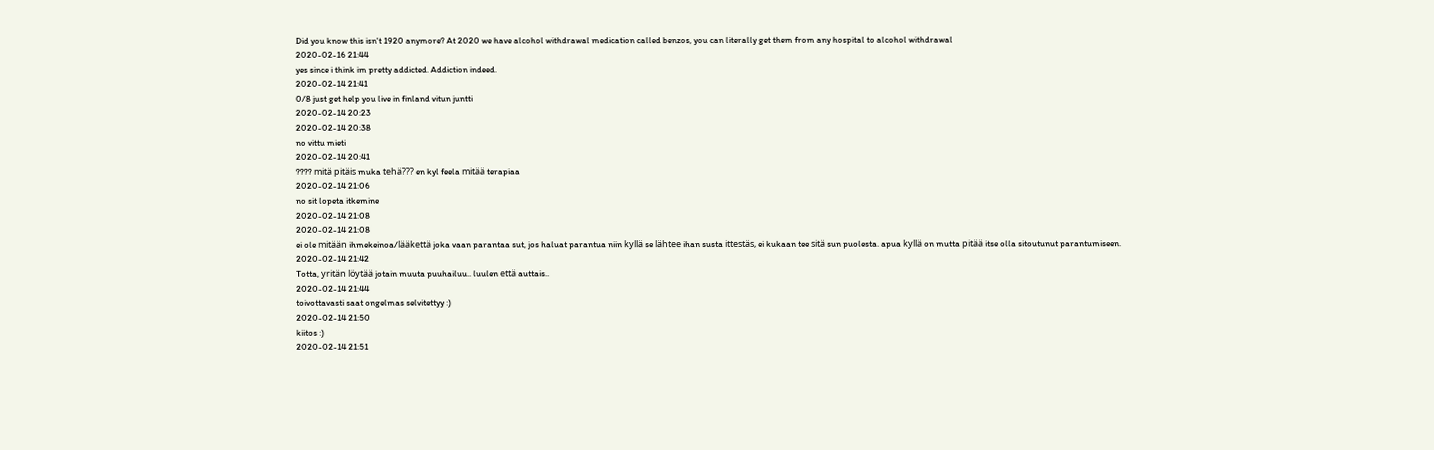Did you know this isn't 1920 anymore? At 2020 we have alcohol withdrawal medication called benzos, you can literally get them from any hospital to alcohol withdrawal
2020-02-16 21:44
yes since i think im pretty addicted. Addiction indeed.
2020-02-14 21:41
0/8 just get help you live in finland vitun juntti
2020-02-14 20:23
2020-02-14 20:38
no vittu mieti
2020-02-14 20:41
???? mitä pitäis muka tehä??? en kyl feela mitää terapiaa
2020-02-14 21:06
no sit lopeta itkemine
2020-02-14 21:08
2020-02-14 21:08
ei ole mitään ihmekeinoa/lääkettä joka vaan parantaa sut, jos haluat parantua niin kyllä se lähtee ihan susta ittestäs, ei kukaan tee sitä sun puolesta. apua kyllä on mutta pitää itse olla sitoutunut parantumiseen.
2020-02-14 21:42
Totta, yritän löytää jotain muuta puuhailuu.. luulen että auttais..
2020-02-14 21:44
toivottavasti saat ongelmas selvitettyy :)
2020-02-14 21:50
kiitos :)
2020-02-14 21:51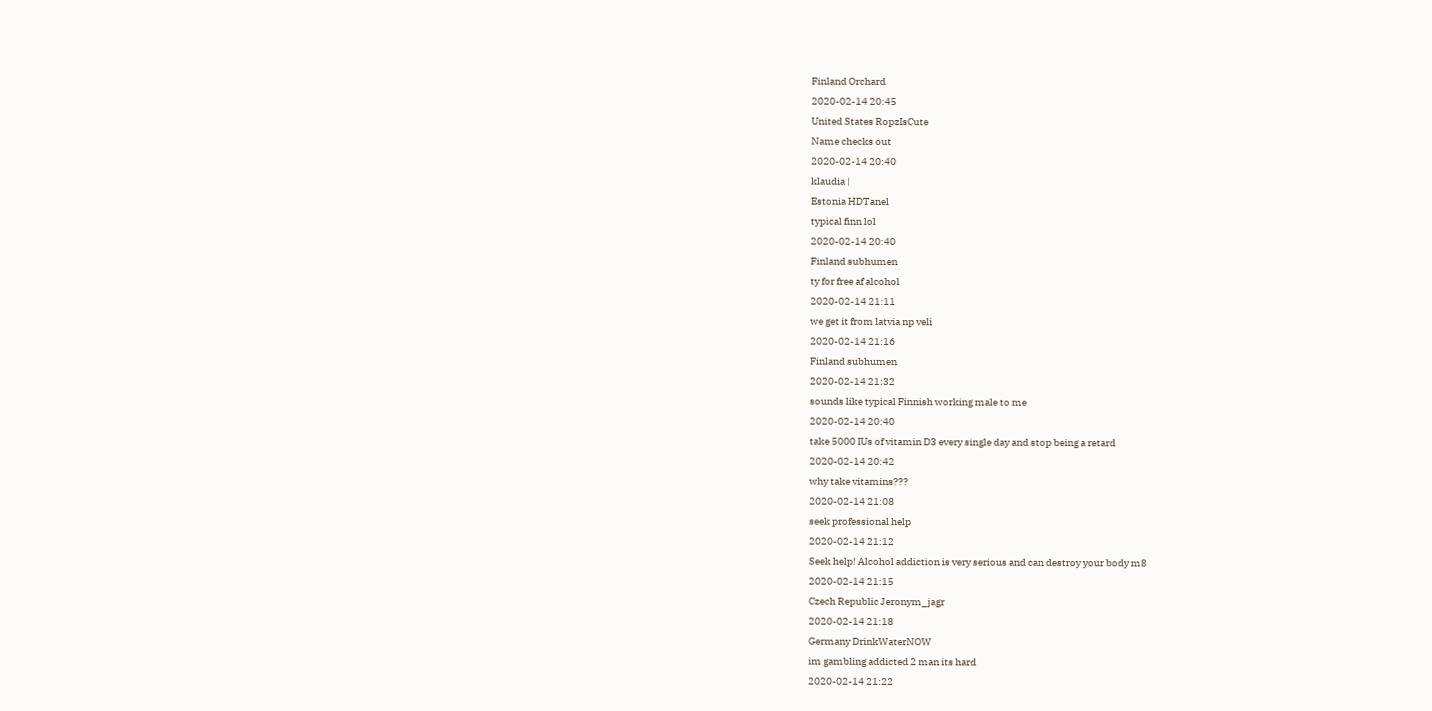Finland Orchard
2020-02-14 20:45
United States RopzIsCute
Name checks out
2020-02-14 20:40
klaudia |
Estonia HDTanel
typical finn lol
2020-02-14 20:40
Finland subhumen
ty for free af alcohol
2020-02-14 21:11
we get it from latvia np veli
2020-02-14 21:16
Finland subhumen
2020-02-14 21:32
sounds like typical Finnish working male to me
2020-02-14 20:40
take 5000 IUs of vitamin D3 every single day and stop being a retard
2020-02-14 20:42
why take vitamins???
2020-02-14 21:08
seek professional help
2020-02-14 21:12
Seek help! Alcohol addiction is very serious and can destroy your body m8
2020-02-14 21:15
Czech Republic Jeronym_jagr
2020-02-14 21:18
Germany DrinkWaterNOW
im gambling addicted 2 man its hard
2020-02-14 21:22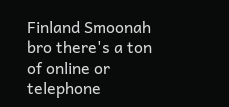Finland Smoonah
bro there's a ton of online or telephone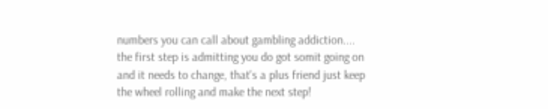numbers you can call about gambling addiction.... the first step is admitting you do got somit going on and it needs to change, that's a plus friend just keep the wheel rolling and make the next step!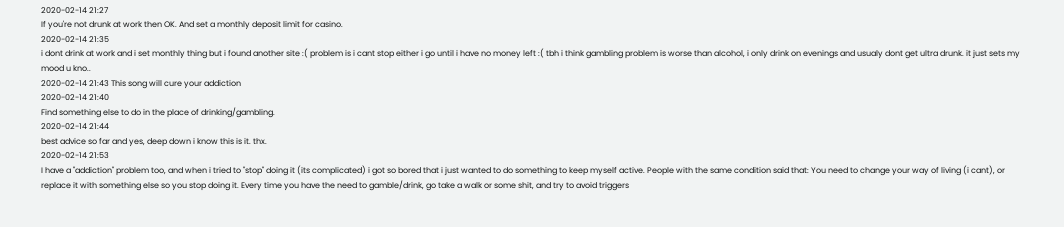2020-02-14 21:27
If you're not drunk at work then OK. And set a monthly deposit limit for casino.
2020-02-14 21:35
i dont drink at work and i set monthly thing but i found another site :( problem is i cant stop either i go until i have no money left :( tbh i think gambling problem is worse than alcohol, i only drink on evenings and usualy dont get ultra drunk. it just sets my mood u kno..
2020-02-14 21:43 This song will cure your addiction
2020-02-14 21:40
Find something else to do in the place of drinking/gambling.
2020-02-14 21:44
best advice so far and yes, deep down i know this is it. thx.
2020-02-14 21:53
I have a "addiction" problem too, and when i tried to "stop" doing it (its complicated) i got so bored that i just wanted to do something to keep myself active. People with the same condition said that: You need to change your way of living (i cant), or replace it with something else so you stop doing it. Every time you have the need to gamble/drink, go take a walk or some shit, and try to avoid triggers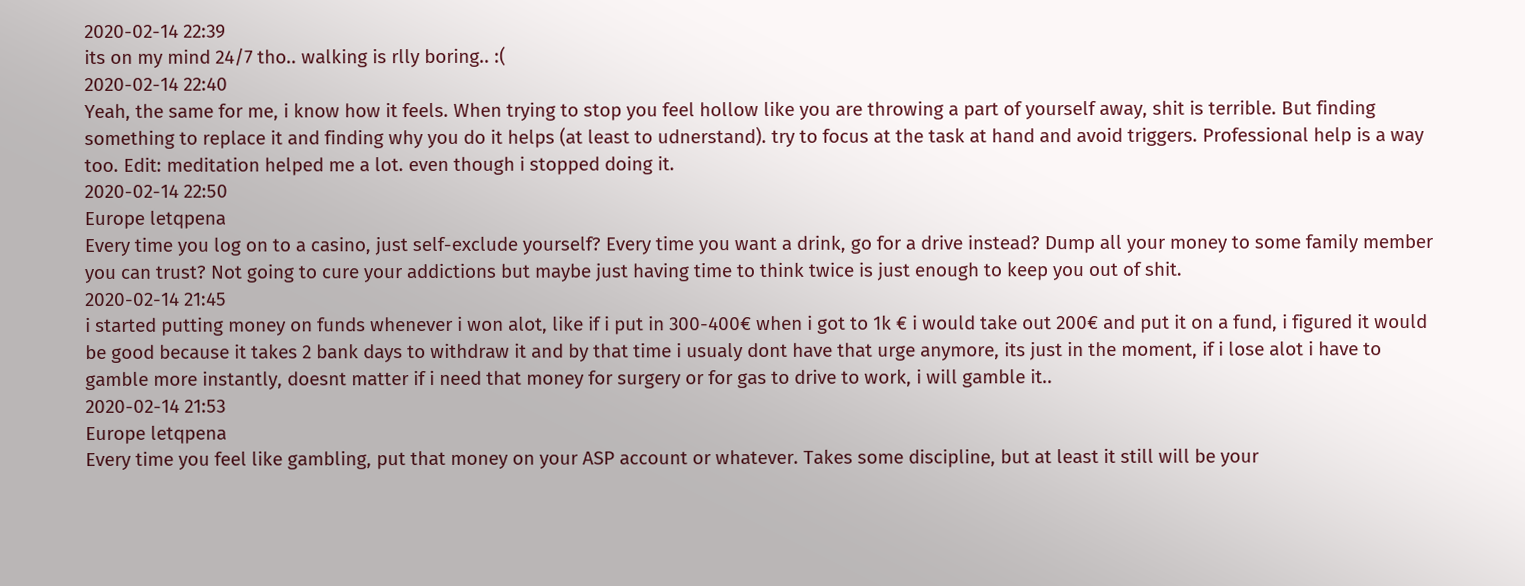2020-02-14 22:39
its on my mind 24/7 tho.. walking is rlly boring.. :(
2020-02-14 22:40
Yeah, the same for me, i know how it feels. When trying to stop you feel hollow like you are throwing a part of yourself away, shit is terrible. But finding something to replace it and finding why you do it helps (at least to udnerstand). try to focus at the task at hand and avoid triggers. Professional help is a way too. Edit: meditation helped me a lot. even though i stopped doing it.
2020-02-14 22:50
Europe letqpena
Every time you log on to a casino, just self-exclude yourself? Every time you want a drink, go for a drive instead? Dump all your money to some family member you can trust? Not going to cure your addictions but maybe just having time to think twice is just enough to keep you out of shit.
2020-02-14 21:45
i started putting money on funds whenever i won alot, like if i put in 300-400€ when i got to 1k € i would take out 200€ and put it on a fund, i figured it would be good because it takes 2 bank days to withdraw it and by that time i usualy dont have that urge anymore, its just in the moment, if i lose alot i have to gamble more instantly, doesnt matter if i need that money for surgery or for gas to drive to work, i will gamble it..
2020-02-14 21:53
Europe letqpena
Every time you feel like gambling, put that money on your ASP account or whatever. Takes some discipline, but at least it still will be your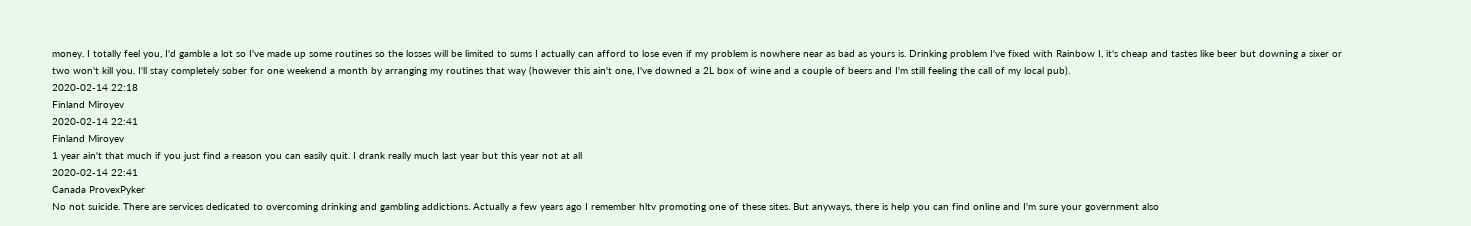money. I totally feel you, I'd gamble a lot so I've made up some routines so the losses will be limited to sums I actually can afford to lose even if my problem is nowhere near as bad as yours is. Drinking problem I've fixed with Rainbow I, it's cheap and tastes like beer but downing a sixer or two won't kill you. I'll stay completely sober for one weekend a month by arranging my routines that way (however this ain't one, I've downed a 2L box of wine and a couple of beers and I'm still feeling the call of my local pub).
2020-02-14 22:18
Finland Miroyev
2020-02-14 22:41
Finland Miroyev
1 year ain't that much if you just find a reason you can easily quit. I drank really much last year but this year not at all
2020-02-14 22:41
Canada ProvexPyker
No not suicide. There are services dedicated to overcoming drinking and gambling addictions. Actually a few years ago I remember hltv promoting one of these sites. But anyways, there is help you can find online and I'm sure your government also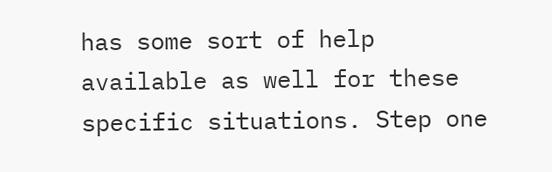has some sort of help available as well for these specific situations. Step one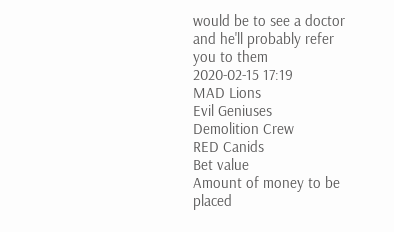would be to see a doctor and he'll probably refer you to them
2020-02-15 17:19
MAD Lions
Evil Geniuses
Demolition Crew
RED Canids
Bet value
Amount of money to be placed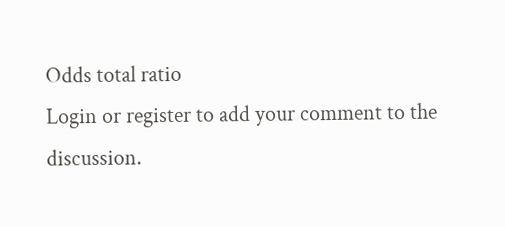Odds total ratio
Login or register to add your comment to the discussion.